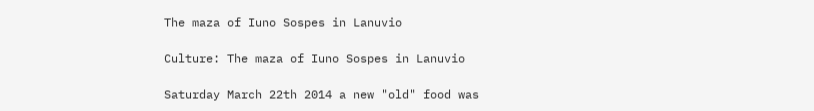The maza of Iuno Sospes in Lanuvio

Culture: The maza of Iuno Sospes in Lanuvio

Saturday March 22th 2014 a new "old" food was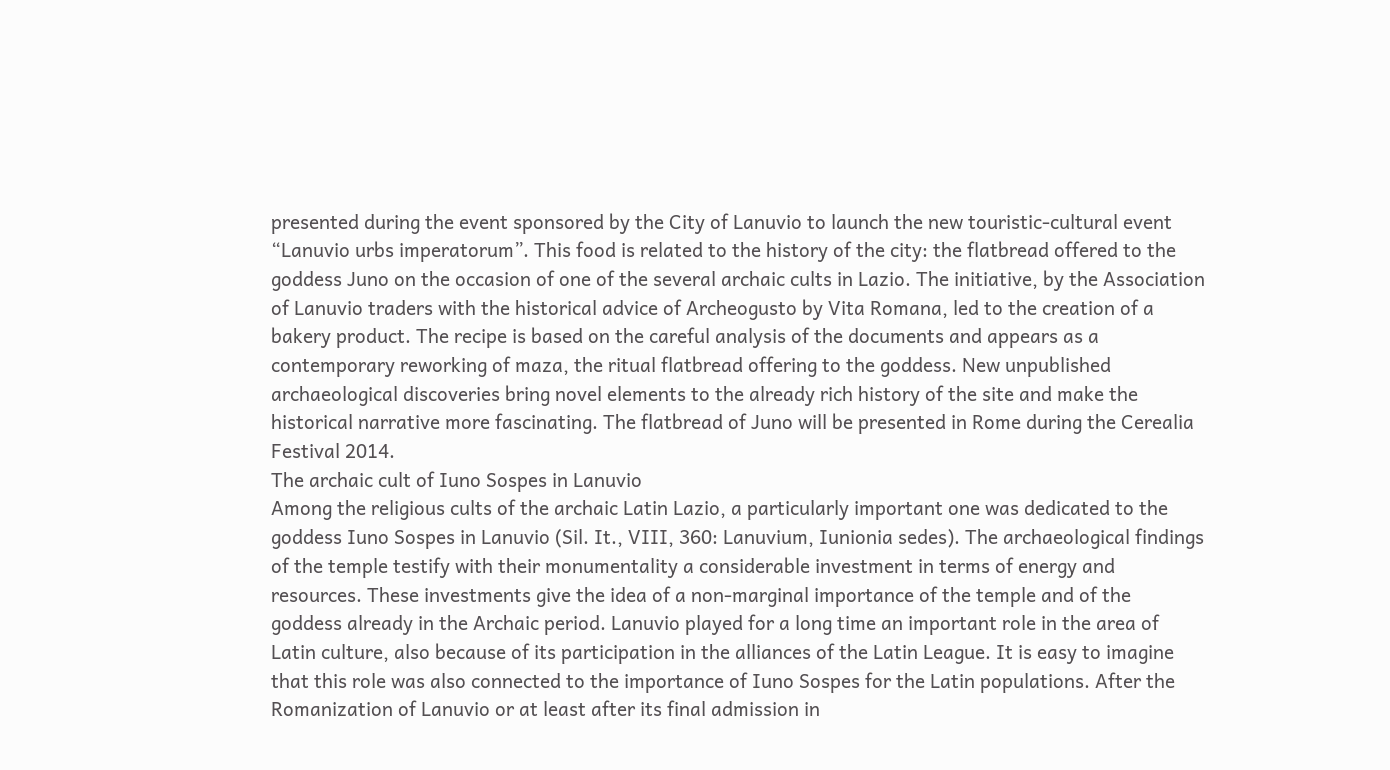presented during the event sponsored by the City of Lanuvio to launch the new touristic-cultural event “Lanuvio urbs imperatorum”. This food is related to the history of the city: the flatbread offered to the goddess Juno on the occasion of one of the several archaic cults in Lazio. The initiative, by the Association of Lanuvio traders with the historical advice of Archeogusto by Vita Romana, led to the creation of a bakery product. The recipe is based on the careful analysis of the documents and appears as a contemporary reworking of maza, the ritual flatbread offering to the goddess. New unpublished archaeological discoveries bring novel elements to the already rich history of the site and make the historical narrative more fascinating. The flatbread of Juno will be presented in Rome during the Cerealia Festival 2014.
The archaic cult of Iuno Sospes in Lanuvio
Among the religious cults of the archaic Latin Lazio, a particularly important one was dedicated to the goddess Iuno Sospes in Lanuvio (Sil. It., VIII, 360: Lanuvium, Iunionia sedes). The archaeological findings of the temple testify with their monumentality a considerable investment in terms of energy and resources. These investments give the idea of a non-marginal importance of the temple and of the goddess already in the Archaic period. Lanuvio played for a long time an important role in the area of Latin culture, also because of its participation in the alliances of the Latin League. It is easy to imagine that this role was also connected to the importance of Iuno Sospes for the Latin populations. After the Romanization of Lanuvio or at least after its final admission in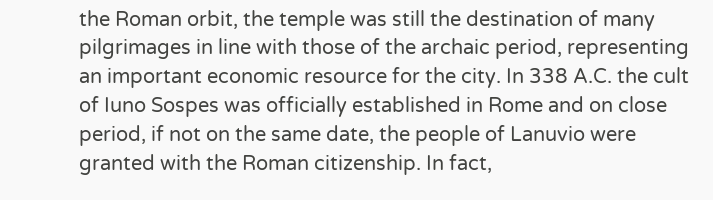the Roman orbit, the temple was still the destination of many pilgrimages in line with those of the archaic period, representing an important economic resource for the city. In 338 A.C. the cult of Iuno Sospes was officially established in Rome and on close period, if not on the same date, the people of Lanuvio were granted with the Roman citizenship. In fact,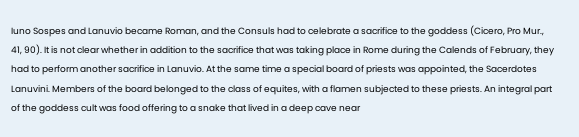Iuno Sospes and Lanuvio became Roman, and the Consuls had to celebrate a sacrifice to the goddess (Cicero, Pro Mur., 41, 90). It is not clear whether in addition to the sacrifice that was taking place in Rome during the Calends of February, they had to perform another sacrifice in Lanuvio. At the same time a special board of priests was appointed, the Sacerdotes Lanuvini. Members of the board belonged to the class of equites, with a flamen subjected to these priests. An integral part of the goddess cult was food offering to a snake that lived in a deep cave near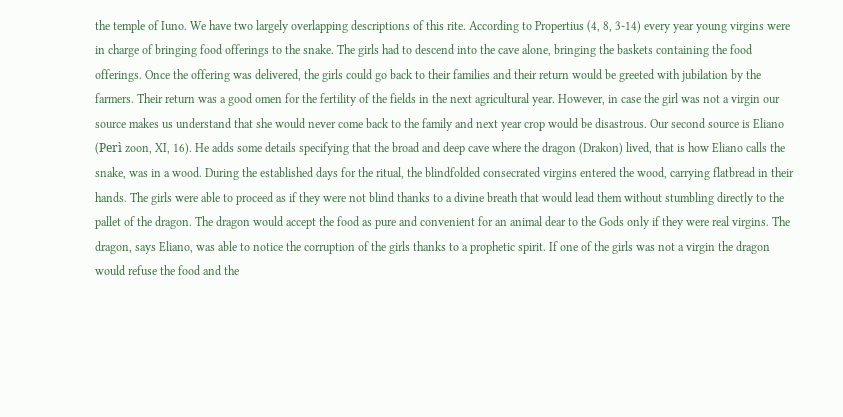the temple of Iuno. We have two largely overlapping descriptions of this rite. According to Propertius (4, 8, 3-14) every year young virgins were in charge of bringing food offerings to the snake. The girls had to descend into the cave alone, bringing the baskets containing the food offerings. Once the offering was delivered, the girls could go back to their families and their return would be greeted with jubilation by the farmers. Their return was a good omen for the fertility of the fields in the next agricultural year. However, in case the girl was not a virgin our source makes us understand that she would never come back to the family and next year crop would be disastrous. Our second source is Eliano (Perì zoon, XI, 16). He adds some details specifying that the broad and deep cave where the dragon (Drakon) lived, that is how Eliano calls the snake, was in a wood. During the established days for the ritual, the blindfolded consecrated virgins entered the wood, carrying flatbread in their hands. The girls were able to proceed as if they were not blind thanks to a divine breath that would lead them without stumbling directly to the pallet of the dragon. The dragon would accept the food as pure and convenient for an animal dear to the Gods only if they were real virgins. The dragon, says Eliano, was able to notice the corruption of the girls thanks to a prophetic spirit. If one of the girls was not a virgin the dragon would refuse the food and the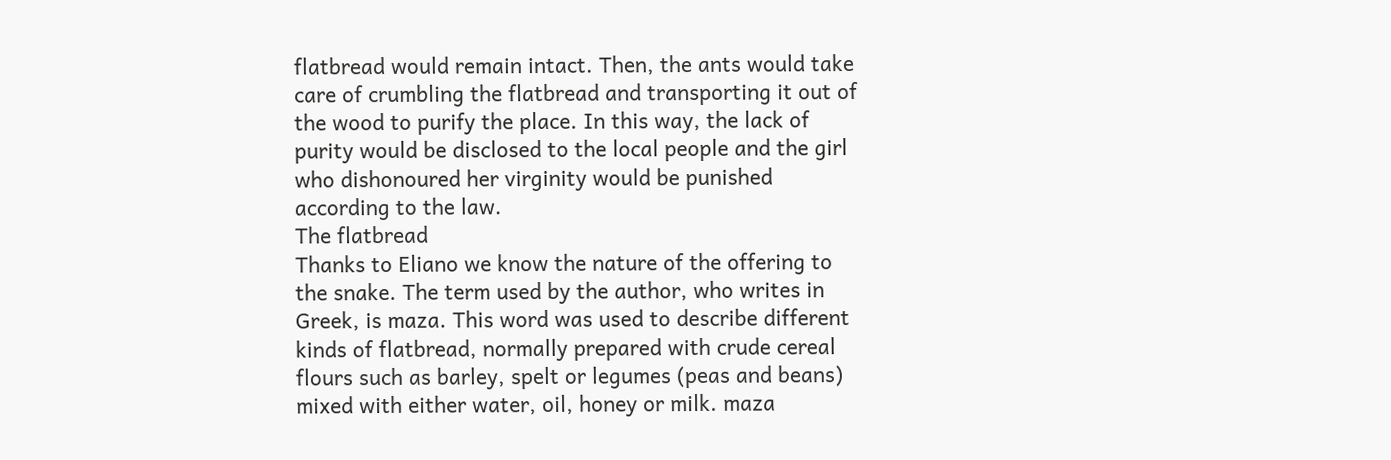flatbread would remain intact. Then, the ants would take care of crumbling the flatbread and transporting it out of the wood to purify the place. In this way, the lack of purity would be disclosed to the local people and the girl who dishonoured her virginity would be punished according to the law.
The flatbread
Thanks to Eliano we know the nature of the offering to the snake. The term used by the author, who writes in Greek, is maza. This word was used to describe different kinds of flatbread, normally prepared with crude cereal flours such as barley, spelt or legumes (peas and beans) mixed with either water, oil, honey or milk. maza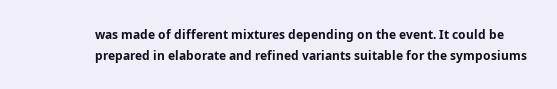was made of different mixtures depending on the event. It could be prepared in elaborate and refined variants suitable for the symposiums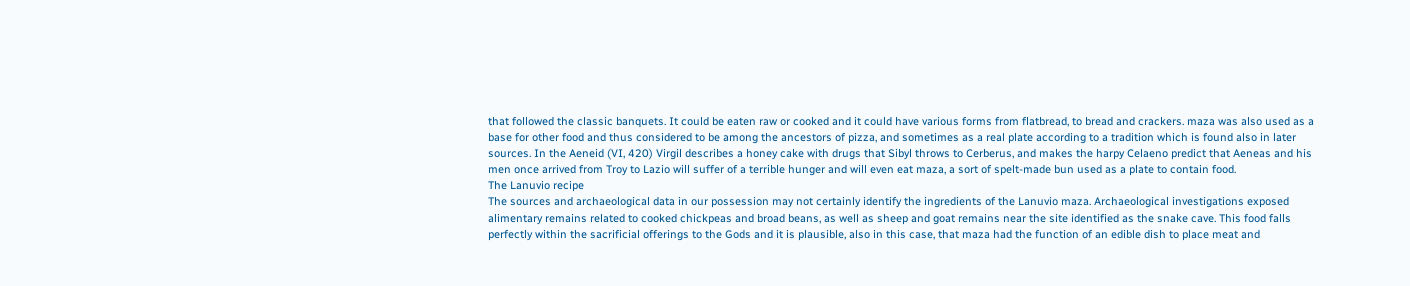that followed the classic banquets. It could be eaten raw or cooked and it could have various forms from flatbread, to bread and crackers. maza was also used as a base for other food and thus considered to be among the ancestors of pizza, and sometimes as a real plate according to a tradition which is found also in later sources. In the Aeneid (VI, 420) Virgil describes a honey cake with drugs that Sibyl throws to Cerberus, and makes the harpy Celaeno predict that Aeneas and his men once arrived from Troy to Lazio will suffer of a terrible hunger and will even eat maza, a sort of spelt-made bun used as a plate to contain food.
The Lanuvio recipe
The sources and archaeological data in our possession may not certainly identify the ingredients of the Lanuvio maza. Archaeological investigations exposed alimentary remains related to cooked chickpeas and broad beans, as well as sheep and goat remains near the site identified as the snake cave. This food falls perfectly within the sacrificial offerings to the Gods and it is plausible, also in this case, that maza had the function of an edible dish to place meat and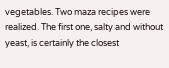vegetables. Two maza recipes were realized. The first one, salty and without yeast, is certainly the closest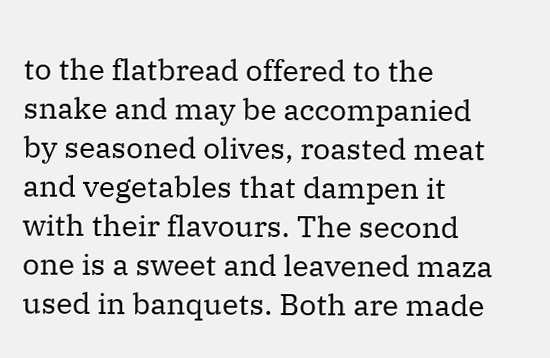to the flatbread offered to the snake and may be accompanied by seasoned olives, roasted meat and vegetables that dampen it with their flavours. The second one is a sweet and leavened maza used in banquets. Both are made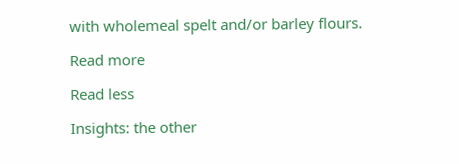with wholemeal spelt and/or barley flours.

Read more

Read less

Insights: the other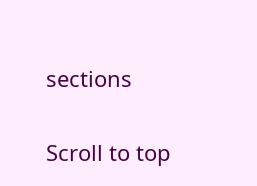sections

Scroll to top